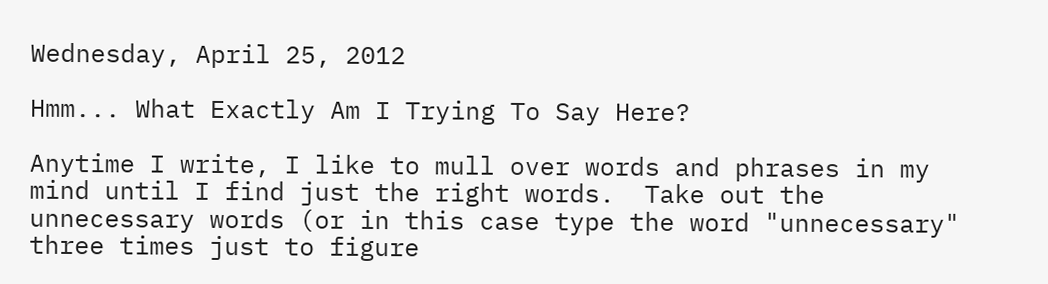Wednesday, April 25, 2012

Hmm... What Exactly Am I Trying To Say Here?

Anytime I write, I like to mull over words and phrases in my mind until I find just the right words.  Take out the unnecessary words (or in this case type the word "unnecessary" three times just to figure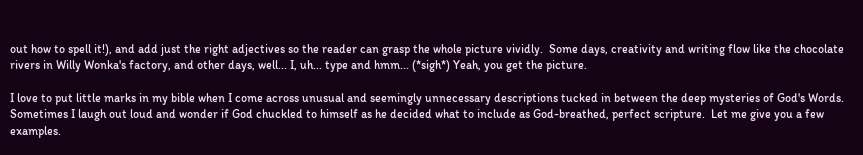out how to spell it!), and add just the right adjectives so the reader can grasp the whole picture vividly.  Some days, creativity and writing flow like the chocolate rivers in Willy Wonka's factory, and other days, well... I, uh... type and hmm... (*sigh*) Yeah, you get the picture.

I love to put little marks in my bible when I come across unusual and seemingly unnecessary descriptions tucked in between the deep mysteries of God's Words.  Sometimes I laugh out loud and wonder if God chuckled to himself as he decided what to include as God-breathed, perfect scripture.  Let me give you a few examples.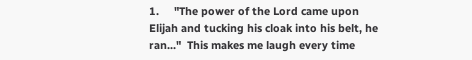1.     "The power of the Lord came upon Elijah and tucking his cloak into his belt, he ran..."  This makes me laugh every time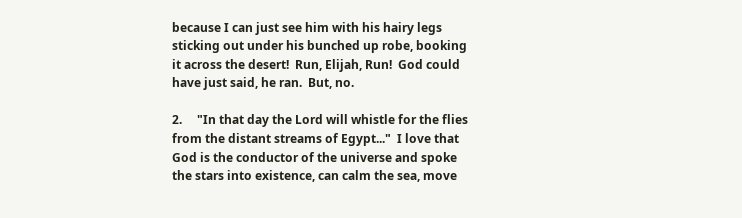because I can just see him with his hairy legs sticking out under his bunched up robe, booking it across the desert!  Run, Elijah, Run!  God could have just said, he ran.  But, no.

2.     "In that day the Lord will whistle for the flies from the distant streams of Egypt..."  I love that God is the conductor of the universe and spoke the stars into existence, can calm the sea, move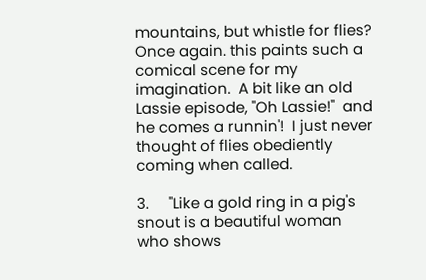mountains, but whistle for flies? Once again. this paints such a comical scene for my imagination.  A bit like an old Lassie episode, "Oh Lassie!"  and he comes a runnin'!  I just never thought of flies obediently coming when called.

3.     "Like a gold ring in a pig's snout is a beautiful woman who shows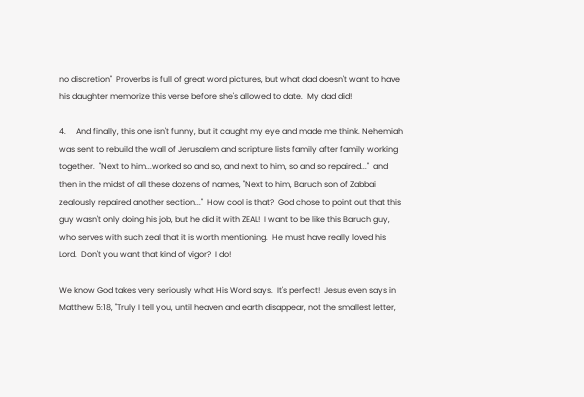no discretion"  Proverbs is full of great word pictures, but what dad doesn't want to have his daughter memorize this verse before she's allowed to date.  My dad did!

4.     And finally, this one isn't funny, but it caught my eye and made me think. Nehemiah was sent to rebuild the wall of Jerusalem and scripture lists family after family working together.  "Next to him...worked so and so, and next to him, so and so repaired..."  and then in the midst of all these dozens of names, "Next to him, Baruch son of Zabbai zealously repaired another section..."  How cool is that?  God chose to point out that this guy wasn't only doing his job, but he did it with ZEAL!  I want to be like this Baruch guy, who serves with such zeal that it is worth mentioning.  He must have really loved his Lord.  Don't you want that kind of vigor?  I do!

We know God takes very seriously what His Word says.  It's perfect!  Jesus even says in Matthew 5:18, "Truly I tell you, until heaven and earth disappear, not the smallest letter,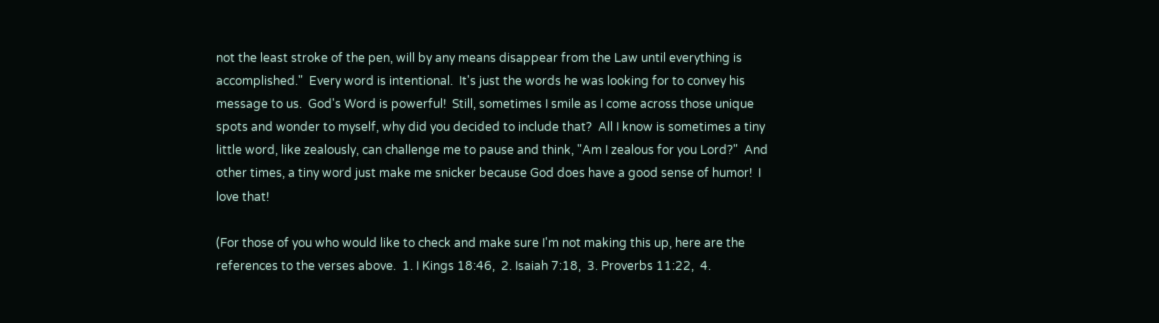not the least stroke of the pen, will by any means disappear from the Law until everything is accomplished."  Every word is intentional.  It's just the words he was looking for to convey his message to us.  God's Word is powerful!  Still, sometimes I smile as I come across those unique spots and wonder to myself, why did you decided to include that?  All I know is sometimes a tiny little word, like zealously, can challenge me to pause and think, "Am I zealous for you Lord?"  And other times, a tiny word just make me snicker because God does have a good sense of humor!  I love that!

(For those of you who would like to check and make sure I'm not making this up, here are the references to the verses above.  1. I Kings 18:46,  2. Isaiah 7:18,  3. Proverbs 11:22,  4.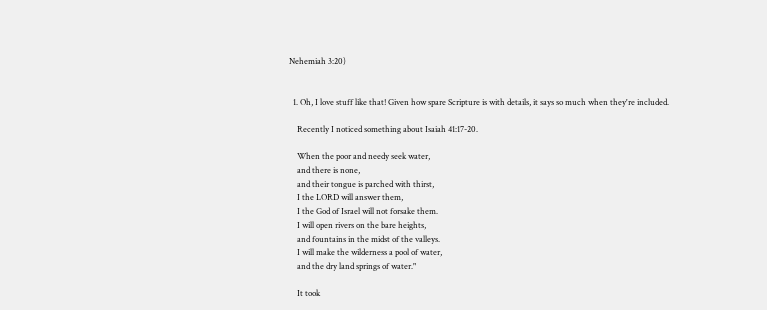Nehemiah 3:20)


  1. Oh, I love stuff like that! Given how spare Scripture is with details, it says so much when they're included.

    Recently I noticed something about Isaiah 41:17-20.

    When the poor and needy seek water,
    and there is none,
    and their tongue is parched with thirst,
    I the LORD will answer them,
    I the God of Israel will not forsake them.
    I will open rivers on the bare heights,
    and fountains in the midst of the valleys.
    I will make the wilderness a pool of water,
    and the dry land springs of water."

    It took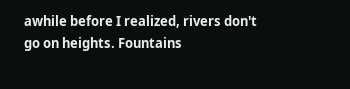awhile before I realized, rivers don't go on heights. Fountains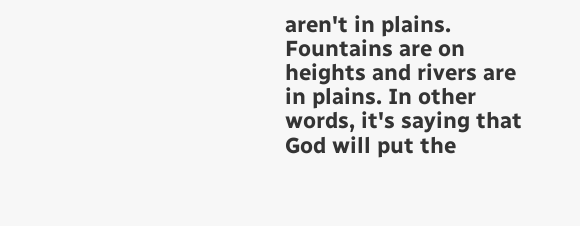aren't in plains. Fountains are on heights and rivers are in plains. In other words, it's saying that God will put the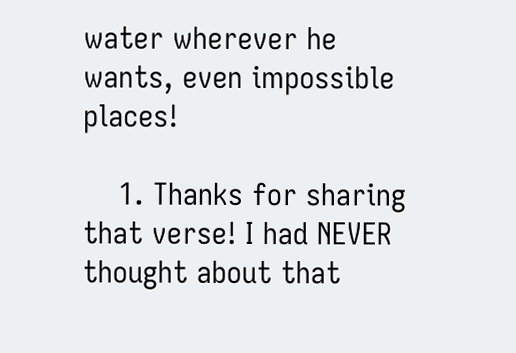water wherever he wants, even impossible places!

    1. Thanks for sharing that verse! I had NEVER thought about that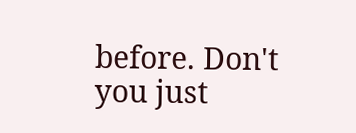before. Don't you just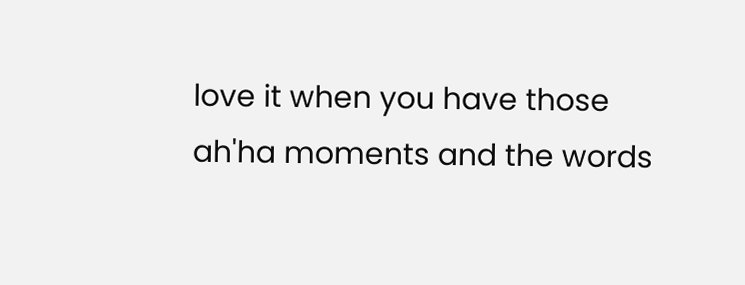love it when you have those ah'ha moments and the words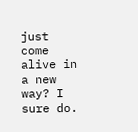just come alive in a new way? I sure do.